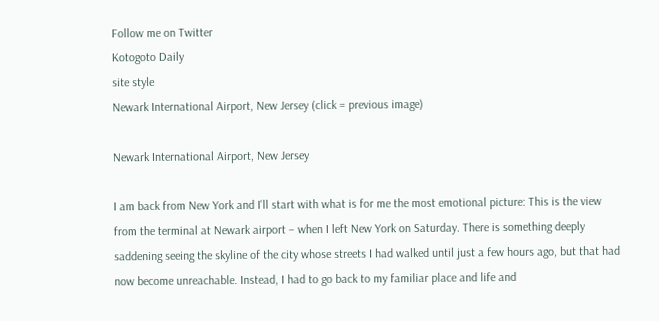Follow me on Twitter
Kotogoto Daily
site style
Newark International Airport, New Jersey (click = previous image)

Newark International Airport, New Jersey

I am back from New York and I'll start with what is for me the most emotional picture: This is the view from the terminal at Newark airport – when I left New York on Saturday. There is something deeply saddening seeing the skyline of the city whose streets I had walked until just a few hours ago, but that had now become unreachable. Instead, I had to go back to my familiar place and life and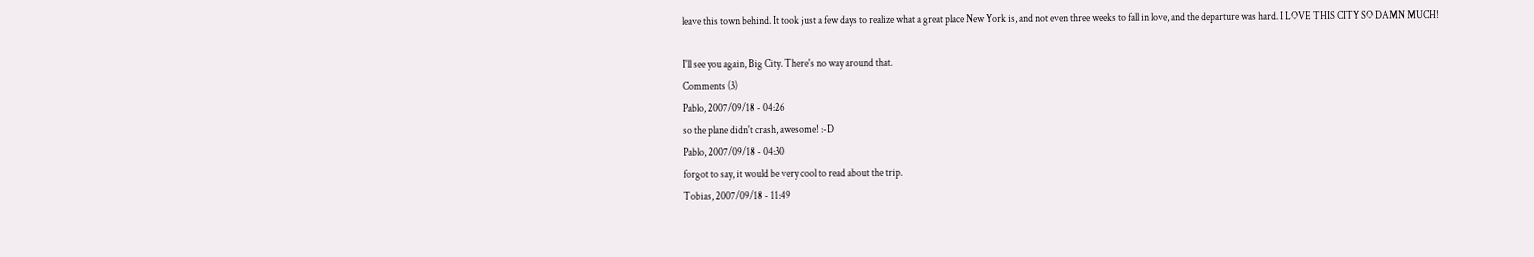leave this town behind. It took just a few days to realize what a great place New York is, and not even three weeks to fall in love, and the departure was hard. I LOVE THIS CITY SO DAMN MUCH!

I'll see you again, Big City. There's no way around that.
Comments (3)
Pablo, 2007/09/18 - 04:26
so the plane didn't crash, awesome! :-D
Pablo, 2007/09/18 - 04:30
forgot to say, it would be very cool to read about the trip.
Tobias, 2007/09/18 - 11:49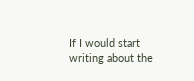If I would start writing about the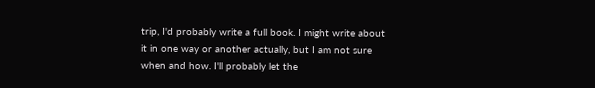trip, I'd probably write a full book. I might write about it in one way or another actually, but I am not sure when and how. I'll probably let the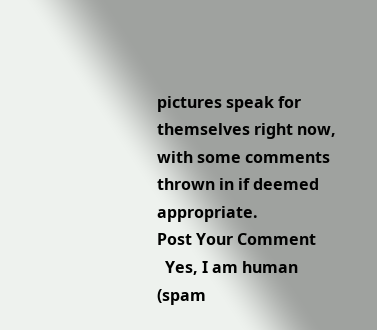pictures speak for themselves right now, with some comments thrown in if deemed appropriate.
Post Your Comment
  Yes, I am human (spam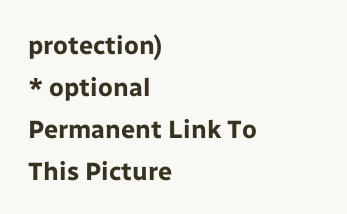protection)
* optional
Permanent Link To This Picture